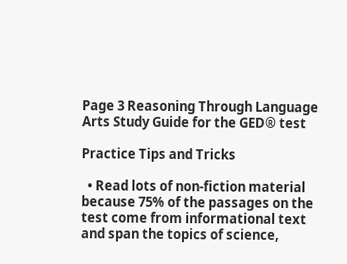Page 3 Reasoning Through Language Arts Study Guide for the GED® test

Practice Tips and Tricks

  • Read lots of non-fiction material because 75% of the passages on the test come from informational text and span the topics of science,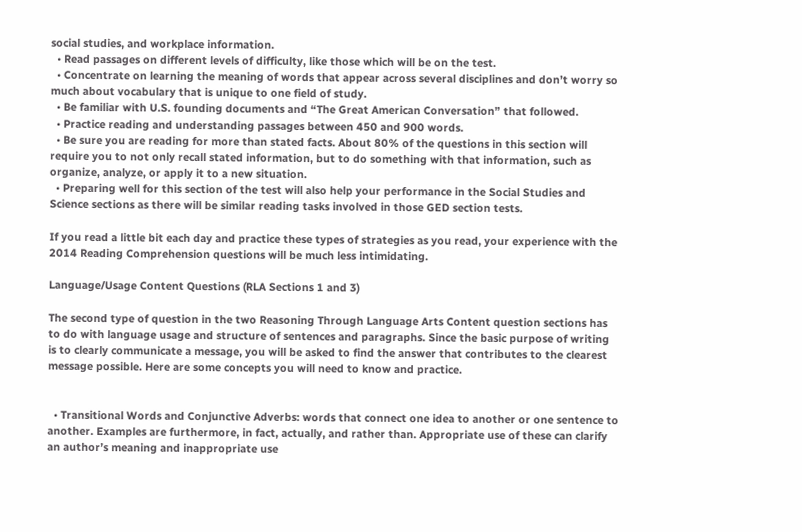social studies, and workplace information.
  • Read passages on different levels of difficulty, like those which will be on the test.
  • Concentrate on learning the meaning of words that appear across several disciplines and don’t worry so much about vocabulary that is unique to one field of study.
  • Be familiar with U.S. founding documents and “The Great American Conversation” that followed.
  • Practice reading and understanding passages between 450 and 900 words.
  • Be sure you are reading for more than stated facts. About 80% of the questions in this section will require you to not only recall stated information, but to do something with that information, such as organize, analyze, or apply it to a new situation.
  • Preparing well for this section of the test will also help your performance in the Social Studies and Science sections as there will be similar reading tasks involved in those GED section tests.

If you read a little bit each day and practice these types of strategies as you read, your experience with the 2014 Reading Comprehension questions will be much less intimidating.

Language/Usage Content Questions (RLA Sections 1 and 3)

The second type of question in the two Reasoning Through Language Arts Content question sections has to do with language usage and structure of sentences and paragraphs. Since the basic purpose of writing is to clearly communicate a message, you will be asked to find the answer that contributes to the clearest message possible. Here are some concepts you will need to know and practice.


  • Transitional Words and Conjunctive Adverbs: words that connect one idea to another or one sentence to another. Examples are furthermore, in fact, actually, and rather than. Appropriate use of these can clarify an author’s meaning and inappropriate use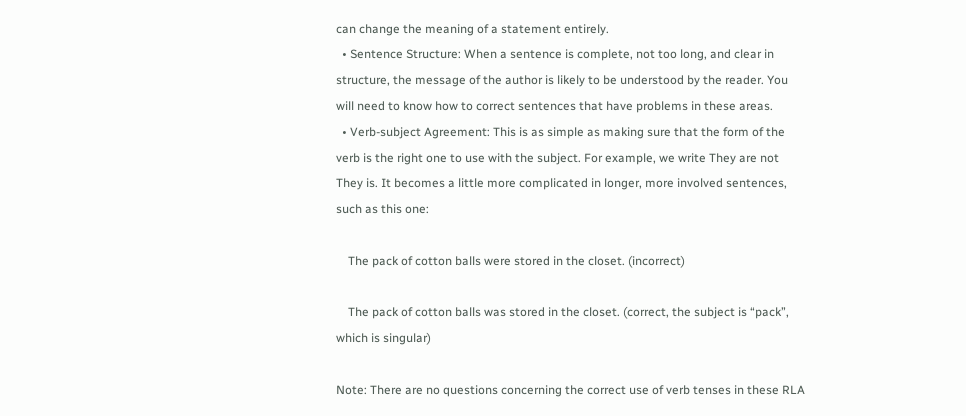can change the meaning of a statement entirely.
  • Sentence Structure: When a sentence is complete, not too long, and clear in structure, the message of the author is likely to be understood by the reader. You will need to know how to correct sentences that have problems in these areas.
  • Verb-subject Agreement: This is as simple as making sure that the form of the verb is the right one to use with the subject. For example, we write They are not They is. It becomes a little more complicated in longer, more involved sentences, such as this one:

    The pack of cotton balls were stored in the closet. (incorrect)

    The pack of cotton balls was stored in the closet. (correct, the subject is “pack”, which is singular)

Note: There are no questions concerning the correct use of verb tenses in these RLA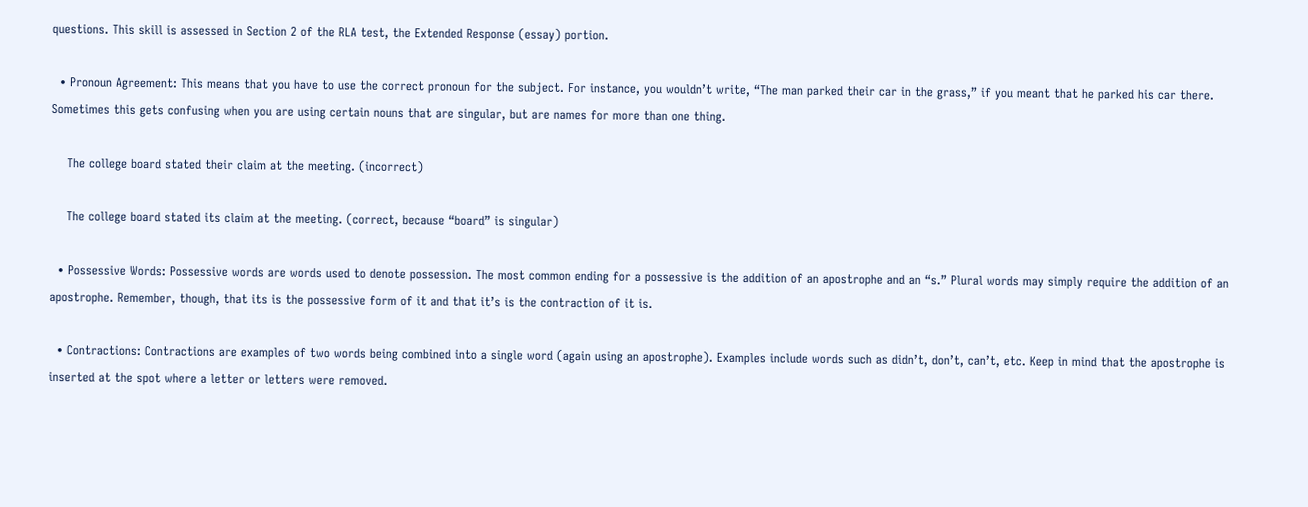questions. This skill is assessed in Section 2 of the RLA test, the Extended Response (essay) portion.

  • Pronoun Agreement: This means that you have to use the correct pronoun for the subject. For instance, you wouldn’t write, “The man parked their car in the grass,” if you meant that he parked his car there. Sometimes this gets confusing when you are using certain nouns that are singular, but are names for more than one thing.

    The college board stated their claim at the meeting. (incorrect)

    The college board stated its claim at the meeting. (correct, because “board” is singular)

  • Possessive Words: Possessive words are words used to denote possession. The most common ending for a possessive is the addition of an apostrophe and an “s.” Plural words may simply require the addition of an apostrophe. Remember, though, that its is the possessive form of it and that it’s is the contraction of it is.

  • Contractions: Contractions are examples of two words being combined into a single word (again using an apostrophe). Examples include words such as didn’t, don’t, can’t, etc. Keep in mind that the apostrophe is inserted at the spot where a letter or letters were removed.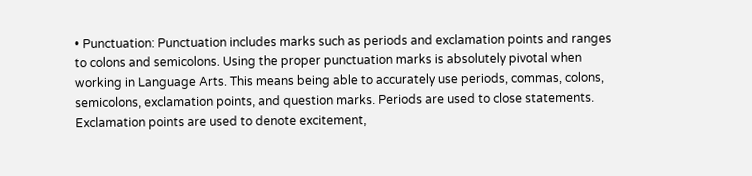• Punctuation: Punctuation includes marks such as periods and exclamation points and ranges to colons and semicolons. Using the proper punctuation marks is absolutely pivotal when working in Language Arts. This means being able to accurately use periods, commas, colons, semicolons, exclamation points, and question marks. Periods are used to close statements. Exclamation points are used to denote excitement,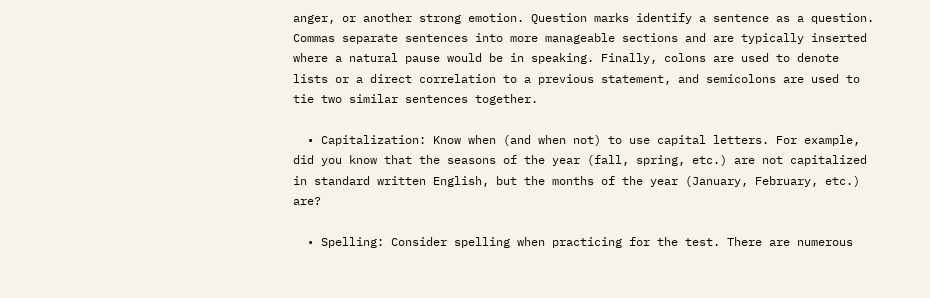anger, or another strong emotion. Question marks identify a sentence as a question. Commas separate sentences into more manageable sections and are typically inserted where a natural pause would be in speaking. Finally, colons are used to denote lists or a direct correlation to a previous statement, and semicolons are used to tie two similar sentences together.

  • Capitalization: Know when (and when not) to use capital letters. For example, did you know that the seasons of the year (fall, spring, etc.) are not capitalized in standard written English, but the months of the year (January, February, etc.) are?

  • Spelling: Consider spelling when practicing for the test. There are numerous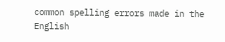common spelling errors made in the English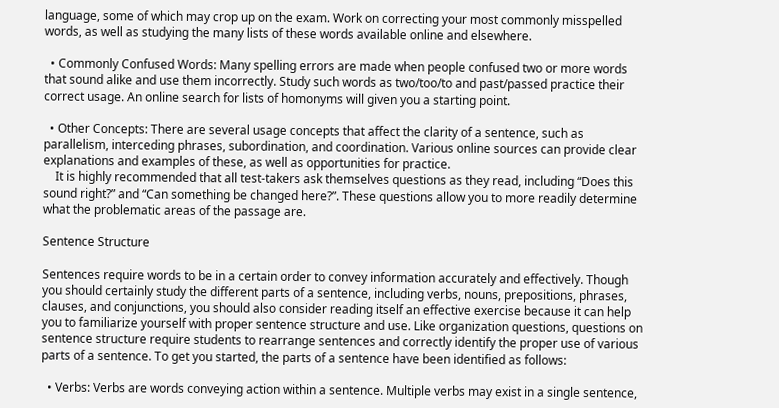language, some of which may crop up on the exam. Work on correcting your most commonly misspelled words, as well as studying the many lists of these words available online and elsewhere.

  • Commonly Confused Words: Many spelling errors are made when people confused two or more words that sound alike and use them incorrectly. Study such words as two/too/to and past/passed practice their correct usage. An online search for lists of homonyms will given you a starting point.

  • Other Concepts: There are several usage concepts that affect the clarity of a sentence, such as parallelism, interceding phrases, subordination, and coordination. Various online sources can provide clear explanations and examples of these, as well as opportunities for practice.
    It is highly recommended that all test-takers ask themselves questions as they read, including “Does this sound right?” and “Can something be changed here?”. These questions allow you to more readily determine what the problematic areas of the passage are.

Sentence Structure

Sentences require words to be in a certain order to convey information accurately and effectively. Though you should certainly study the different parts of a sentence, including verbs, nouns, prepositions, phrases, clauses, and conjunctions, you should also consider reading itself an effective exercise because it can help you to familiarize yourself with proper sentence structure and use. Like organization questions, questions on sentence structure require students to rearrange sentences and correctly identify the proper use of various parts of a sentence. To get you started, the parts of a sentence have been identified as follows:

  • Verbs: Verbs are words conveying action within a sentence. Multiple verbs may exist in a single sentence,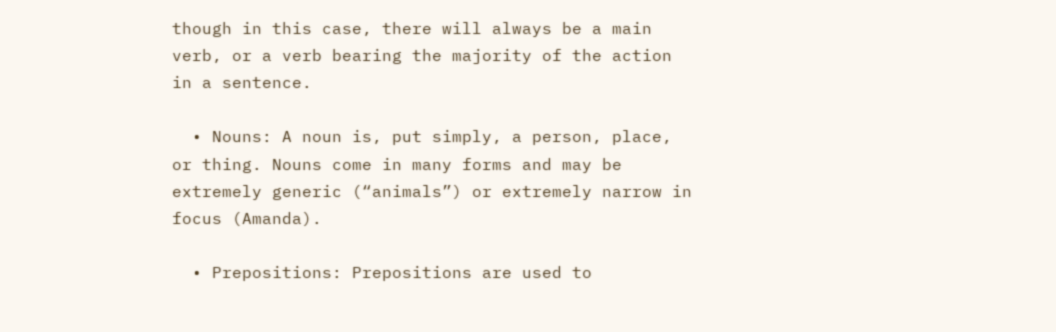though in this case, there will always be a main verb, or a verb bearing the majority of the action in a sentence.

  • Nouns: A noun is, put simply, a person, place, or thing. Nouns come in many forms and may be extremely generic (“animals”) or extremely narrow in focus (Amanda).

  • Prepositions: Prepositions are used to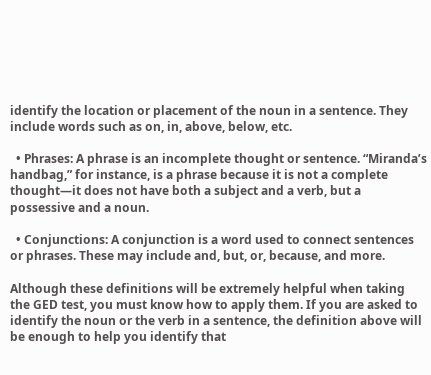identify the location or placement of the noun in a sentence. They include words such as on, in, above, below, etc.

  • Phrases: A phrase is an incomplete thought or sentence. “Miranda’s handbag,” for instance, is a phrase because it is not a complete thought—it does not have both a subject and a verb, but a possessive and a noun.

  • Conjunctions: A conjunction is a word used to connect sentences or phrases. These may include and, but, or, because, and more.

Although these definitions will be extremely helpful when taking the GED test, you must know how to apply them. If you are asked to identify the noun or the verb in a sentence, the definition above will be enough to help you identify that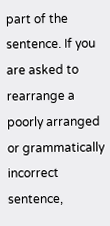part of the sentence. If you are asked to rearrange a poorly arranged or grammatically incorrect sentence,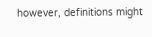however, definitions might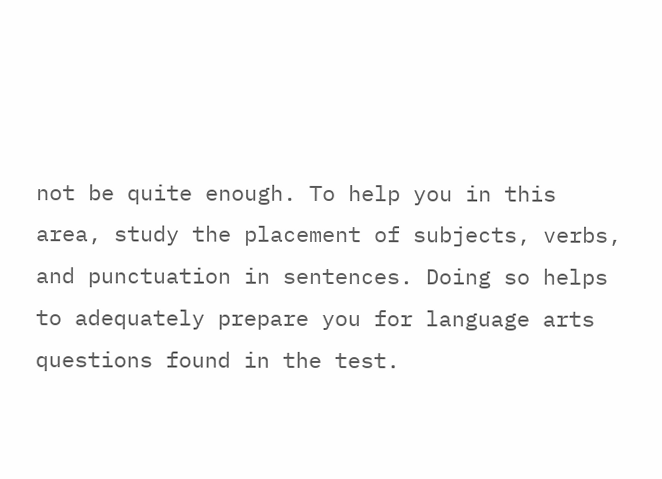not be quite enough. To help you in this area, study the placement of subjects, verbs, and punctuation in sentences. Doing so helps to adequately prepare you for language arts questions found in the test.